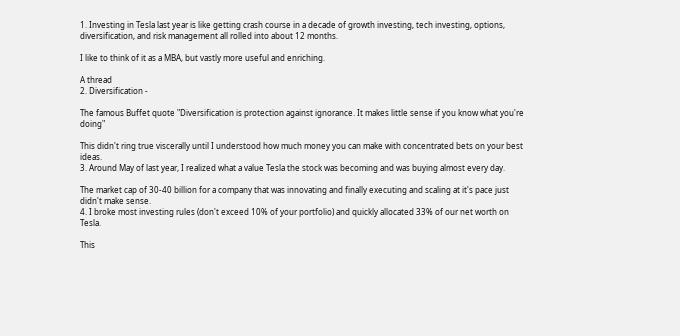1. Investing in Tesla last year is like getting crash course in a decade of growth investing, tech investing, options, diversification, and risk management all rolled into about 12 months.

I like to think of it as a MBA, but vastly more useful and enriching.

A thread
2. Diversification -

The famous Buffet quote "Diversification is protection against ignorance. It makes little sense if you know what you're doing"

This didn't ring true viscerally until I understood how much money you can make with concentrated bets on your best ideas.
3. Around May of last year, I realized what a value Tesla the stock was becoming and was buying almost every day.

The market cap of 30-40 billion for a company that was innovating and finally executing and scaling at it's pace just didn't make sense.
4. I broke most investing rules (don't exceed 10% of your portfolio) and quickly allocated 33% of our net worth on Tesla.

This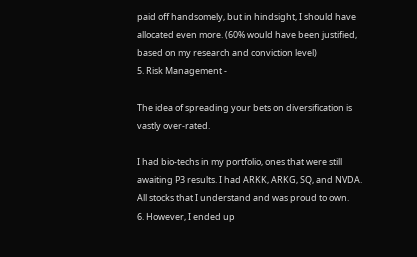paid off handsomely, but in hindsight, I should have allocated even more. (60% would have been justified, based on my research and conviction level)
5. Risk Management -

The idea of spreading your bets on diversification is vastly over-rated.

I had bio-techs in my portfolio, ones that were still awaiting P3 results. I had ARKK, ARKG, SQ, and NVDA. All stocks that I understand and was proud to own.
6. However, I ended up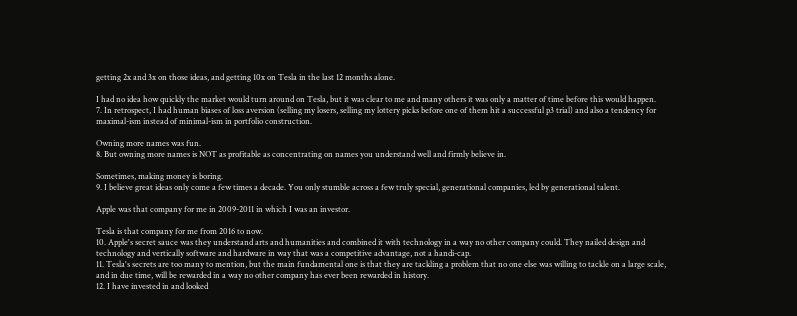getting 2x and 3x on those ideas, and getting 10x on Tesla in the last 12 months alone.

I had no idea how quickly the market would turn around on Tesla, but it was clear to me and many others it was only a matter of time before this would happen.
7. In retrospect, I had human biases of loss aversion (selling my losers, selling my lottery picks before one of them hit a successful p3 trial) and also a tendency for maximal-ism instead of minimal-ism in portfolio construction.

Owning more names was fun.
8. But owning more names is NOT as profitable as concentrating on names you understand well and firmly believe in.

Sometimes, making money is boring.
9. I believe great ideas only come a few times a decade. You only stumble across a few truly special, generational companies, led by generational talent.

Apple was that company for me in 2009-2011 in which I was an investor.

Tesla is that company for me from 2016 to now.
10. Apple's secret sauce was they understand arts and humanities and combined it with technology in a way no other company could. They nailed design and technology and vertically software and hardware in way that was a competitive advantage, not a handi-cap.
11. Tesla's secrets are too many to mention, but the main fundamental one is that they are tackling a problem that no one else was willing to tackle on a large scale, and in due time, will be rewarded in a way no other company has ever been rewarded in history.
12. I have invested in and looked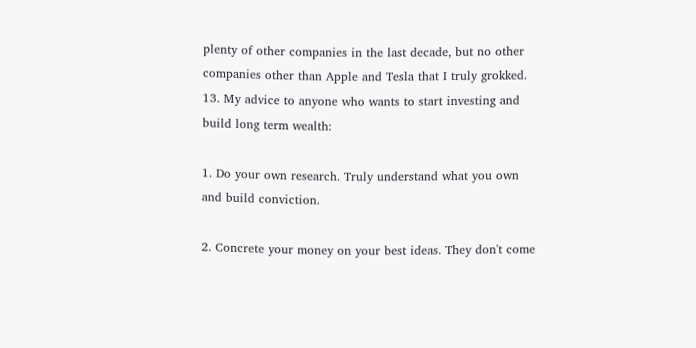plenty of other companies in the last decade, but no other companies other than Apple and Tesla that I truly grokked.
13. My advice to anyone who wants to start investing and build long term wealth:

1. Do your own research. Truly understand what you own and build conviction.

2. Concrete your money on your best ideas. They don't come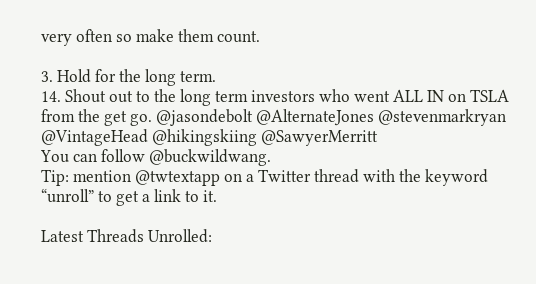very often so make them count.

3. Hold for the long term.
14. Shout out to the long term investors who went ALL IN on TSLA from the get go. @jasondebolt @AlternateJones @stevenmarkryan @VintageHead @hikingskiing @SawyerMerritt
You can follow @buckwildwang.
Tip: mention @twtextapp on a Twitter thread with the keyword “unroll” to get a link to it.

Latest Threads Unrolled: